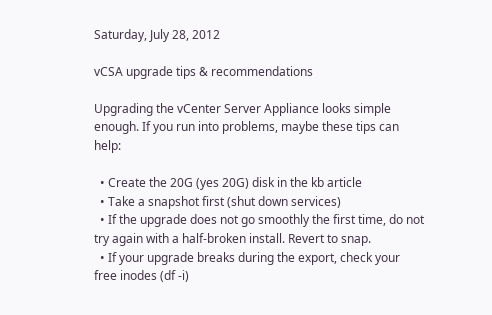Saturday, July 28, 2012

vCSA upgrade tips & recommendations

Upgrading the vCenter Server Appliance looks simple enough. If you run into problems, maybe these tips can help:

  • Create the 20G (yes 20G) disk in the kb article
  • Take a snapshot first (shut down services)
  • If the upgrade does not go smoothly the first time, do not try again with a half-broken install. Revert to snap.
  • If your upgrade breaks during the export, check your free inodes (df -i)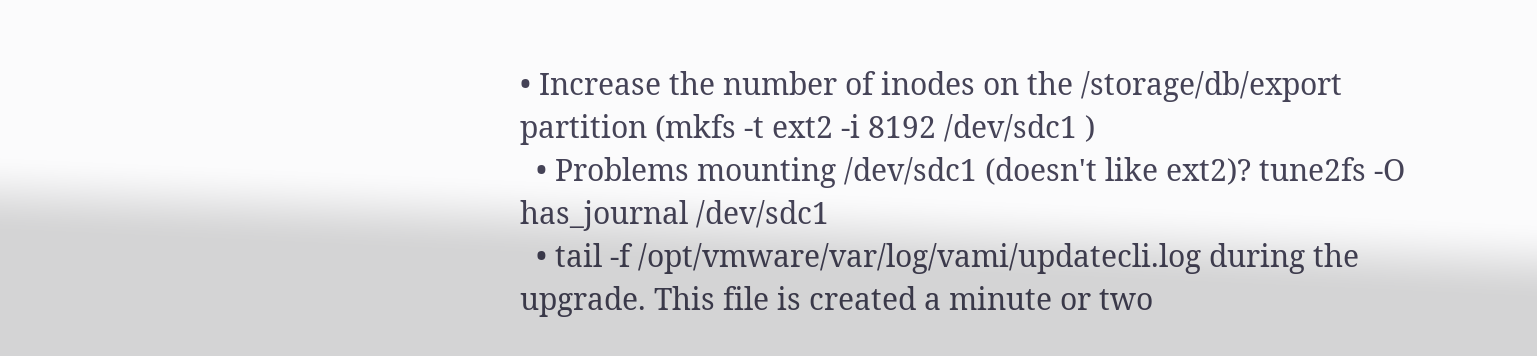• Increase the number of inodes on the /storage/db/export partition (mkfs -t ext2 -i 8192 /dev/sdc1 )
  • Problems mounting /dev/sdc1 (doesn't like ext2)? tune2fs -O has_journal /dev/sdc1
  • tail -f /opt/vmware/var/log/vami/updatecli.log during the upgrade. This file is created a minute or two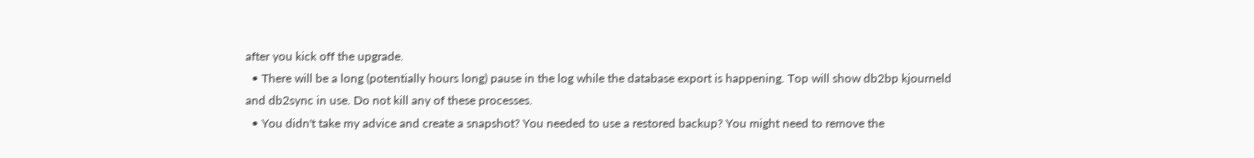after you kick off the upgrade.
  • There will be a long (potentially hours long) pause in the log while the database export is happening. Top will show db2bp kjourneld and db2sync in use. Do not kill any of these processes.
  • You didn't take my advice and create a snapshot? You needed to use a restored backup? You might need to remove the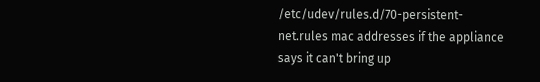/etc/udev/rules.d/70-persistent-net.rules mac addresses if the appliance says it can't bring up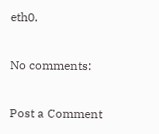eth0.

No comments:

Post a Comment